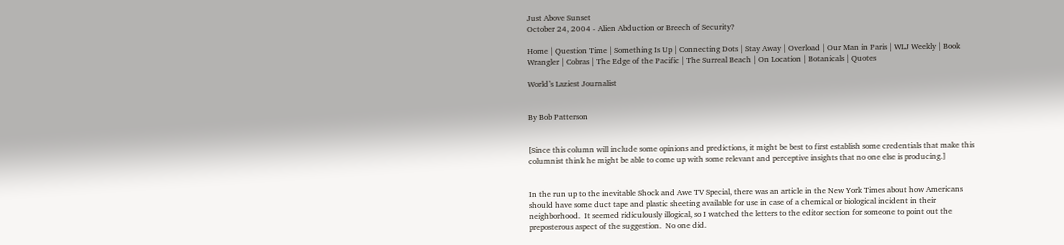Just Above Sunset
October 24, 2004 - Alien Abduction or Breech of Security?

Home | Question Time | Something Is Up | Connecting Dots | Stay Away | Overload | Our Man in Paris | WLJ Weekly | Book Wrangler | Cobras | The Edge of the Pacific | The Surreal Beach | On Location | Botanicals | Quotes

World’s Laziest Journalist


By Bob Patterson


[Since this column will include some opinions and predictions, it might be best to first establish some credentials that make this columnist think he might be able to come up with some relevant and perceptive insights that no one else is producing.]


In the run up to the inevitable Shock and Awe TV Special, there was an article in the New York Times about how Americans should have some duct tape and plastic sheeting available for use in case of a chemical or biological incident in their neighborhood.  It seemed ridiculously illogical, so I watched the letters to the editor section for someone to point out the preposterous aspect of the suggestion.  No one did.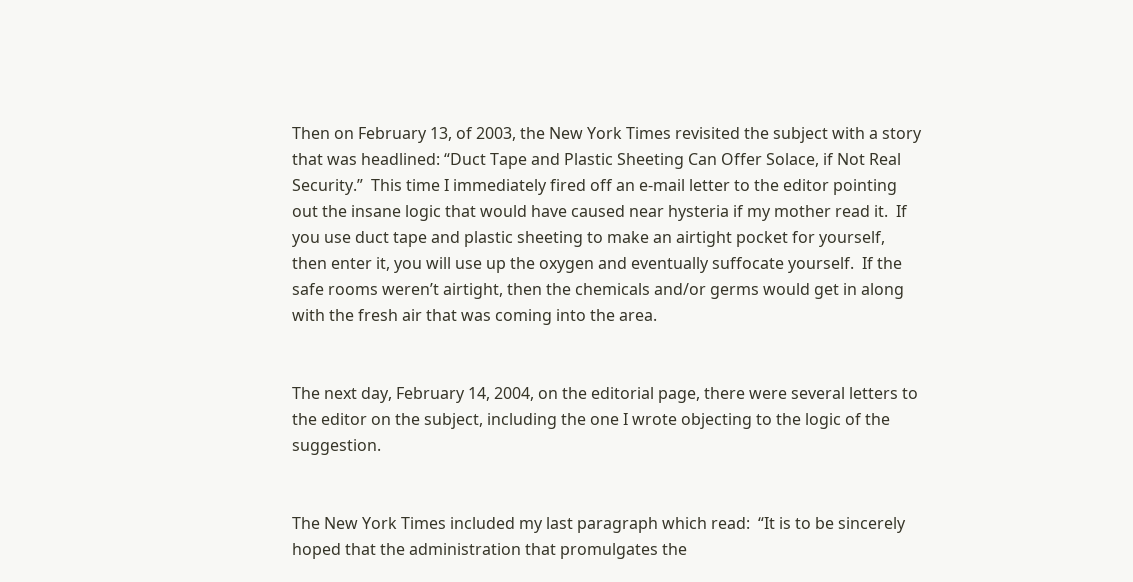Then on February 13, of 2003, the New York Times revisited the subject with a story that was headlined: “Duct Tape and Plastic Sheeting Can Offer Solace, if Not Real Security.”  This time I immediately fired off an e-mail letter to the editor pointing out the insane logic that would have caused near hysteria if my mother read it.  If you use duct tape and plastic sheeting to make an airtight pocket for yourself, then enter it, you will use up the oxygen and eventually suffocate yourself.  If the safe rooms weren’t airtight, then the chemicals and/or germs would get in along with the fresh air that was coming into the area.


The next day, February 14, 2004, on the editorial page, there were several letters to the editor on the subject, including the one I wrote objecting to the logic of the suggestion.


The New York Times included my last paragraph which read:  “It is to be sincerely hoped that the administration that promulgates the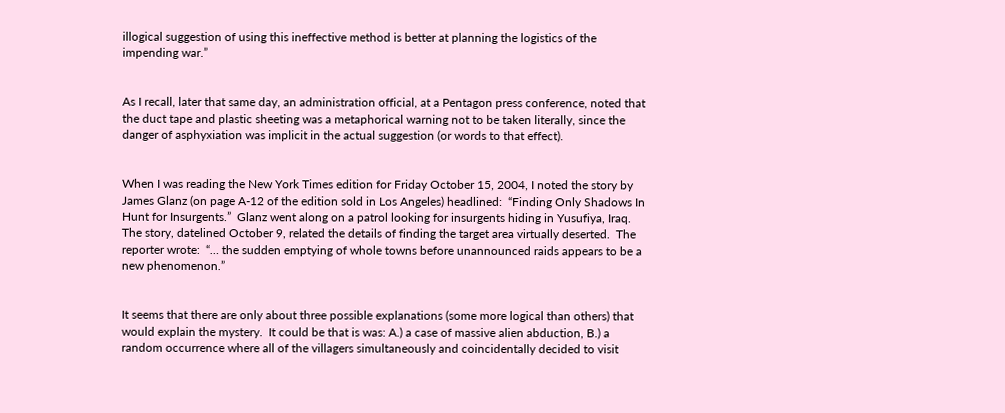illogical suggestion of using this ineffective method is better at planning the logistics of the impending war.”


As I recall, later that same day, an administration official, at a Pentagon press conference, noted that the duct tape and plastic sheeting was a metaphorical warning not to be taken literally, since the danger of asphyxiation was implicit in the actual suggestion (or words to that effect).


When I was reading the New York Times edition for Friday October 15, 2004, I noted the story by James Glanz (on page A-12 of the edition sold in Los Angeles) headlined:  “Finding Only Shadows In Hunt for Insurgents.”  Glanz went along on a patrol looking for insurgents hiding in Yusufiya, Iraq.  The story, datelined October 9, related the details of finding the target area virtually deserted.  The reporter wrote:  “… the sudden emptying of whole towns before unannounced raids appears to be a new phenomenon.”


It seems that there are only about three possible explanations (some more logical than others) that would explain the mystery.  It could be that is was: A.) a case of massive alien abduction, B.) a random occurrence where all of the villagers simultaneously and coincidentally decided to visit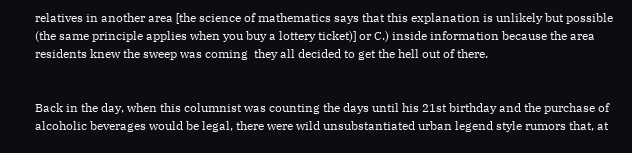relatives in another area [the science of mathematics says that this explanation is unlikely but possible (the same principle applies when you buy a lottery ticket)] or C.) inside information because the area residents knew the sweep was coming  they all decided to get the hell out of there.


Back in the day, when this columnist was counting the days until his 21st birthday and the purchase of alcoholic beverages would be legal, there were wild unsubstantiated urban legend style rumors that, at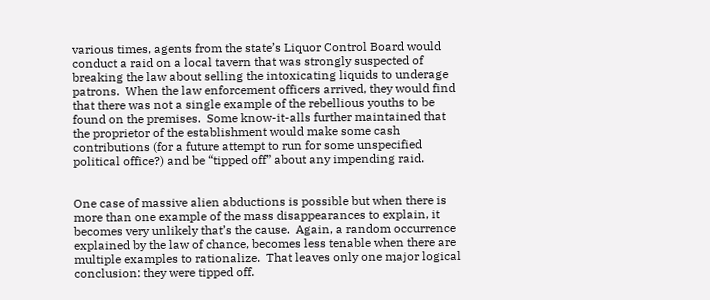various times, agents from the state’s Liquor Control Board would conduct a raid on a local tavern that was strongly suspected of breaking the law about selling the intoxicating liquids to underage patrons.  When the law enforcement officers arrived, they would find that there was not a single example of the rebellious youths to be found on the premises.  Some know-it-alls further maintained that the proprietor of the establishment would make some cash contributions (for a future attempt to run for some unspecified political office?) and be “tipped off” about any impending raid.


One case of massive alien abductions is possible but when there is more than one example of the mass disappearances to explain, it becomes very unlikely that’s the cause.  Again, a random occurrence explained by the law of chance, becomes less tenable when there are multiple examples to rationalize.  That leaves only one major logical conclusion: they were tipped off.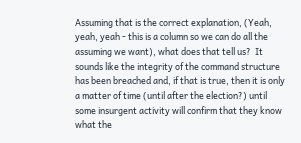Assuming that is the correct explanation, (Yeah, yeah, yeah - this is a column so we can do all the assuming we want), what does that tell us?  It sounds like the integrity of the command structure has been breached and, if that is true, then it is only a matter of time (until after the election?) until some insurgent activity will confirm that they know what the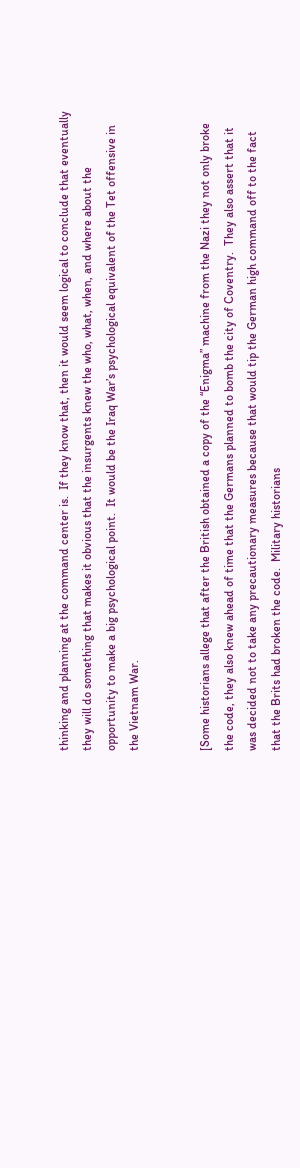thinking and planning at the command center is.  If they know that, then it would seem logical to conclude that eventually they will do something that makes it obvious that the insurgents knew the who, what, when, and where about the opportunity to make a big psychological point.  It would be the Iraq War’s psychological equivalent of the Tet offensive in the Vietnam War.


[Some historians allege that after the British obtained a copy of the “Enigma” machine from the Nazi they not only broke the code, they also knew ahead of time that the Germans planned to bomb the city of Coventry.  They also assert that it was decided not to take any precautionary measures because that would tip the German high command off to the fact that the Brits had broken the code.  Military historians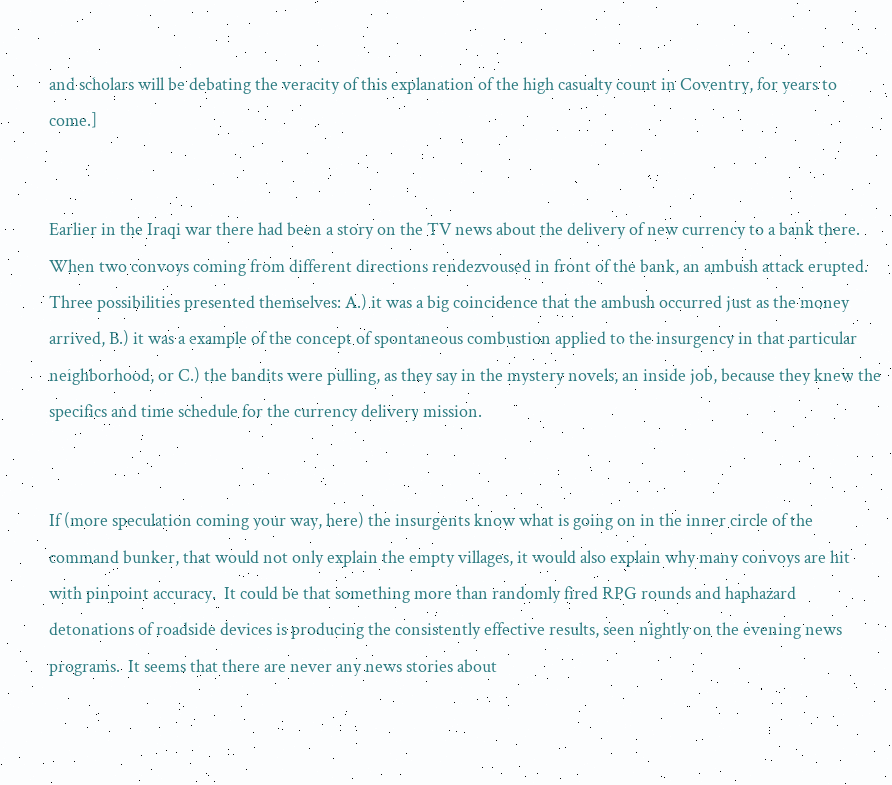and scholars will be debating the veracity of this explanation of the high casualty count in Coventry, for years to come.]


Earlier in the Iraqi war there had been a story on the TV news about the delivery of new currency to a bank there.  When two convoys coming from different directions rendezvoused in front of the bank, an ambush attack erupted.  Three possibilities presented themselves: A.) it was a big coincidence that the ambush occurred just as the money arrived, B.) it was a example of the concept of spontaneous combustion applied to the insurgency in that particular neighborhood, or C.) the bandits were pulling, as they say in the mystery novels, an inside job, because they knew the specifics and time schedule for the currency delivery mission.


If (more speculation coming your way, here) the insurgents know what is going on in the inner circle of the command bunker, that would not only explain the empty villages, it would also explain why many convoys are hit with pinpoint accuracy.  It could be that something more than randomly fired RPG rounds and haphazard detonations of roadside devices is producing the consistently effective results, seen nightly on the evening news programs.  It seems that there are never any news stories about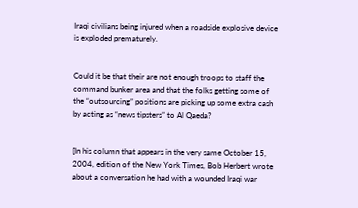Iraqi civilians being injured when a roadside explosive device is exploded prematurely.


Could it be that their are not enough troops to staff the command bunker area and that the folks getting some of the “outsourcing” positions are picking up some extra cash by acting as “news tipsters” to Al Qaeda?


[In his column that appears in the very same October 15, 2004, edition of the New York Times, Bob Herbert wrote about a conversation he had with a wounded Iraqi war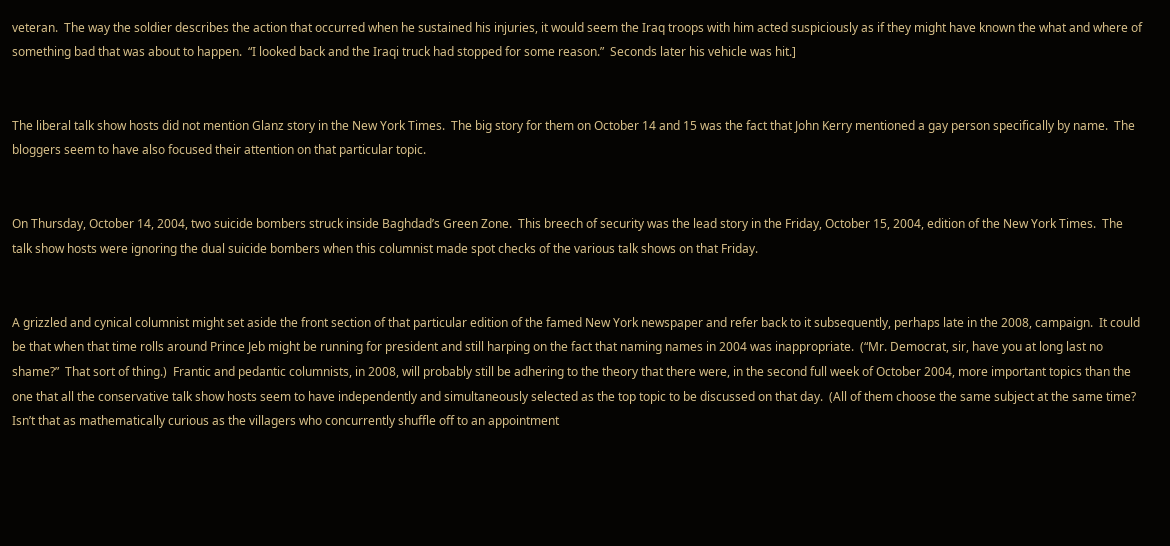veteran.  The way the soldier describes the action that occurred when he sustained his injuries, it would seem the Iraq troops with him acted suspiciously as if they might have known the what and where of something bad that was about to happen.  “I looked back and the Iraqi truck had stopped for some reason.”  Seconds later his vehicle was hit.]


The liberal talk show hosts did not mention Glanz story in the New York Times.  The big story for them on October 14 and 15 was the fact that John Kerry mentioned a gay person specifically by name.  The bloggers seem to have also focused their attention on that particular topic.


On Thursday, October 14, 2004, two suicide bombers struck inside Baghdad’s Green Zone.  This breech of security was the lead story in the Friday, October 15, 2004, edition of the New York Times.  The talk show hosts were ignoring the dual suicide bombers when this columnist made spot checks of the various talk shows on that Friday.


A grizzled and cynical columnist might set aside the front section of that particular edition of the famed New York newspaper and refer back to it subsequently, perhaps late in the 2008, campaign.  It could be that when that time rolls around Prince Jeb might be running for president and still harping on the fact that naming names in 2004 was inappropriate.  (“Mr. Democrat, sir, have you at long last no shame?”  That sort of thing.)  Frantic and pedantic columnists, in 2008, will probably still be adhering to the theory that there were, in the second full week of October 2004, more important topics than the one that all the conservative talk show hosts seem to have independently and simultaneously selected as the top topic to be discussed on that day.  (All of them choose the same subject at the same time?  Isn’t that as mathematically curious as the villagers who concurrently shuffle off to an appointment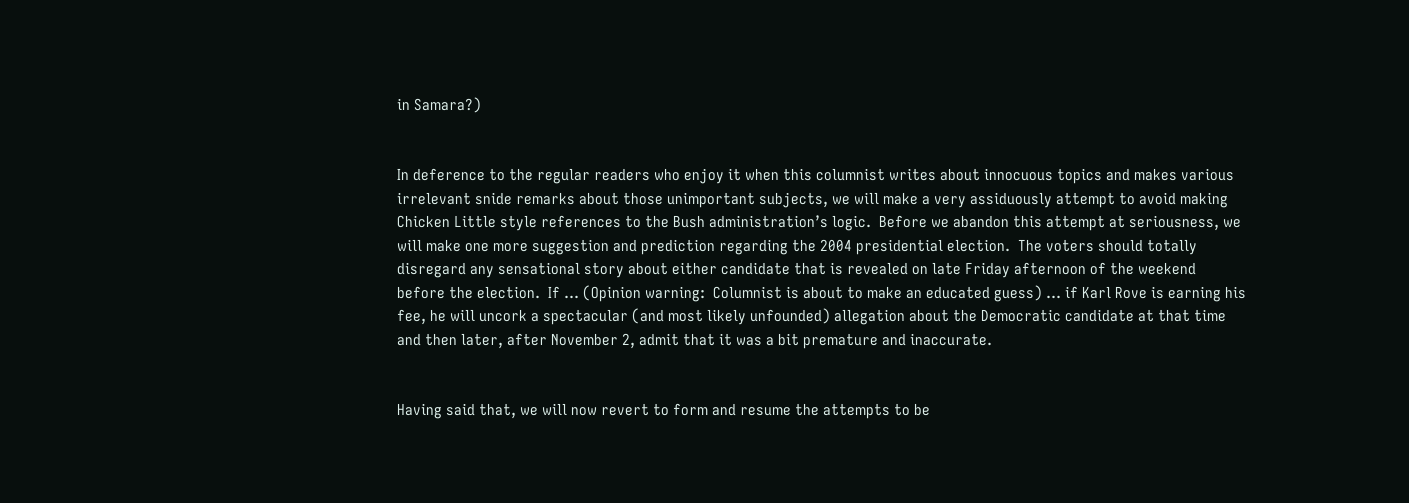in Samara?)


In deference to the regular readers who enjoy it when this columnist writes about innocuous topics and makes various irrelevant snide remarks about those unimportant subjects, we will make a very assiduously attempt to avoid making Chicken Little style references to the Bush administration’s logic.  Before we abandon this attempt at seriousness, we will make one more suggestion and prediction regarding the 2004 presidential election.  The voters should totally disregard any sensational story about either candidate that is revealed on late Friday afternoon of the weekend before the election.  If … (Opinion warning:  Columnist is about to make an educated guess) … if Karl Rove is earning his fee, he will uncork a spectacular (and most likely unfounded) allegation about the Democratic candidate at that time and then later, after November 2, admit that it was a bit premature and inaccurate.


Having said that, we will now revert to form and resume the attempts to be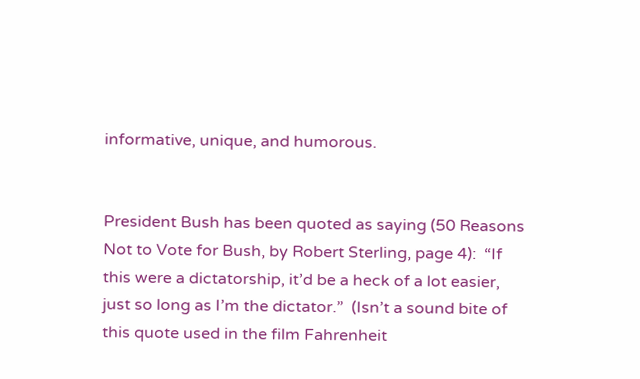informative, unique, and humorous.


President Bush has been quoted as saying (50 Reasons Not to Vote for Bush, by Robert Sterling, page 4):  “If this were a dictatorship, it’d be a heck of a lot easier, just so long as I’m the dictator.”  (Isn’t a sound bite of this quote used in the film Fahrenheit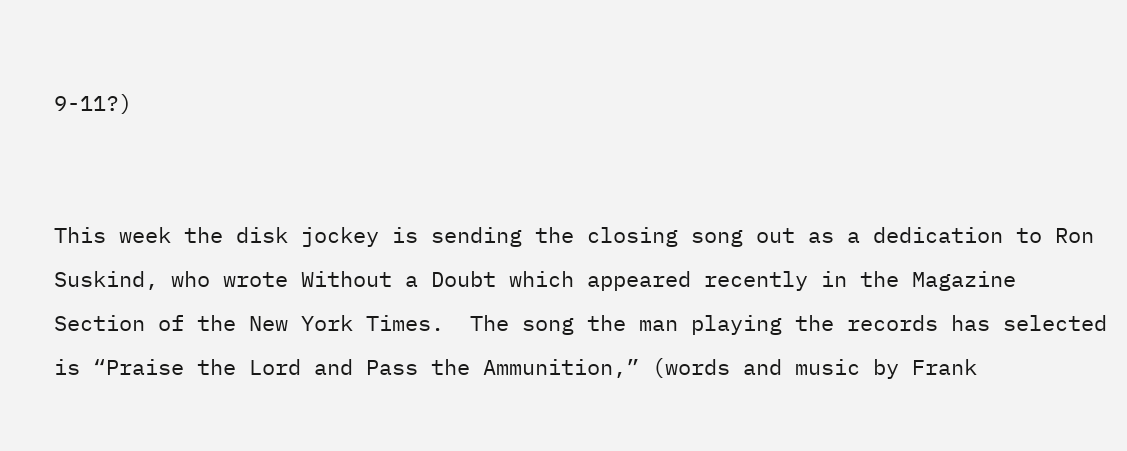9-11?)


This week the disk jockey is sending the closing song out as a dedication to Ron Suskind, who wrote Without a Doubt which appeared recently in the Magazine Section of the New York Times.  The song the man playing the records has selected is “Praise the Lord and Pass the Ammunition,” (words and music by Frank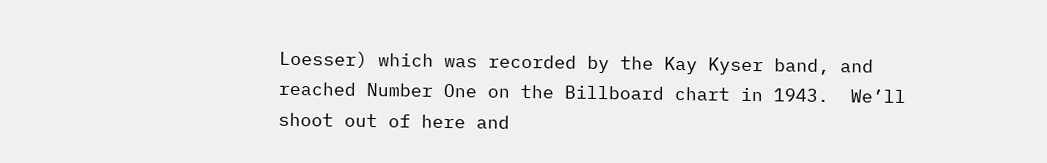Loesser) which was recorded by the Kay Kyser band, and reached Number One on the Billboard chart in 1943.  We’ll shoot out of here and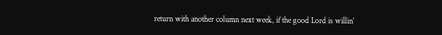return with another column next week, if the good Lord is willin’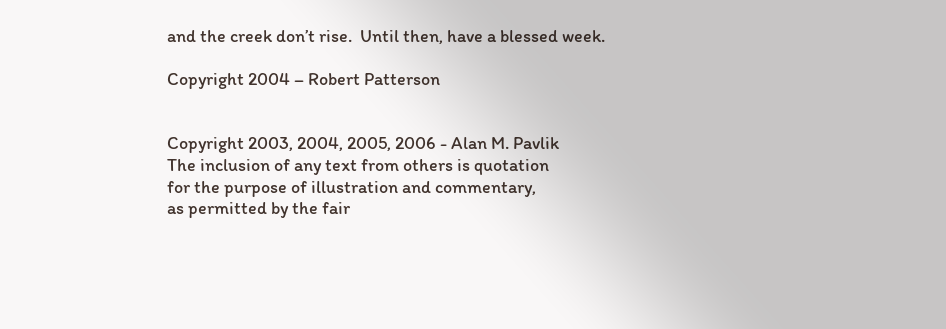and the creek don’t rise.  Until then, have a blessed week.

Copyright 2004 – Robert Patterson


Copyright 2003, 2004, 2005, 2006 - Alan M. Pavlik
The inclusion of any text from others is quotation
for the purpose of illustration and commentary,
as permitted by the fair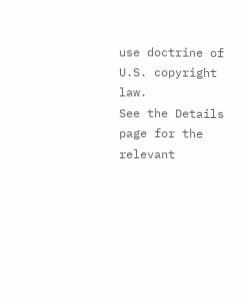use doctrine of U.S. copyright law.
See the Details page for the relevant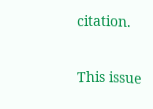citation.

This issue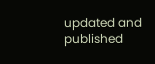updated and published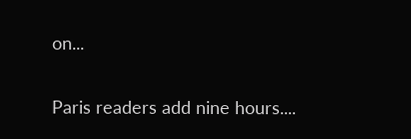on...

Paris readers add nine hours....